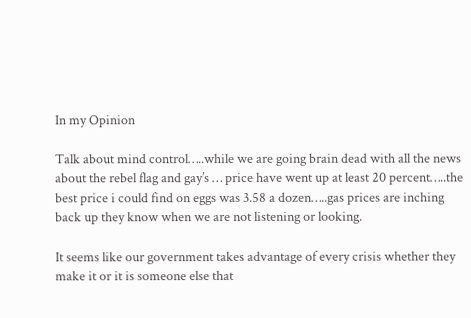In my Opinion

Talk about mind control…..while we are going brain dead with all the news about the rebel flag and gay’s … price have went up at least 20 percent…..the best price i could find on eggs was 3.58 a dozen…..gas prices are inching back up they know when we are not listening or looking.

It seems like our government takes advantage of every crisis whether they make it or it is someone else that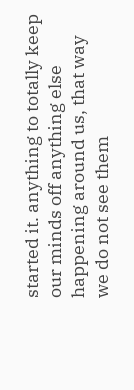started it. anything to totally keep our minds off anything else happening around us, that way we do not see them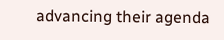advancing their agenda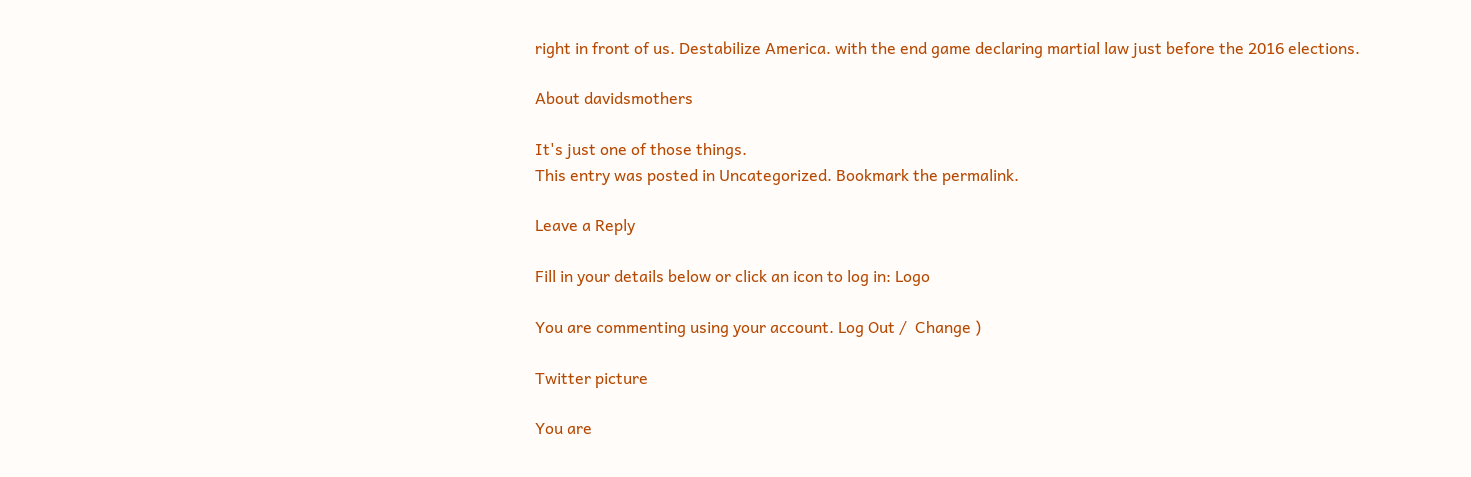right in front of us. Destabilize America. with the end game declaring martial law just before the 2016 elections.

About davidsmothers

It's just one of those things.
This entry was posted in Uncategorized. Bookmark the permalink.

Leave a Reply

Fill in your details below or click an icon to log in: Logo

You are commenting using your account. Log Out /  Change )

Twitter picture

You are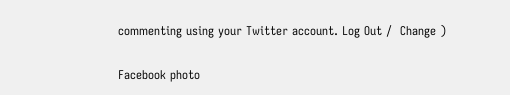commenting using your Twitter account. Log Out /  Change )

Facebook photo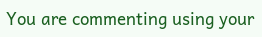You are commenting using your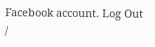Facebook account. Log Out /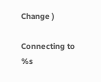Change )

Connecting to %s